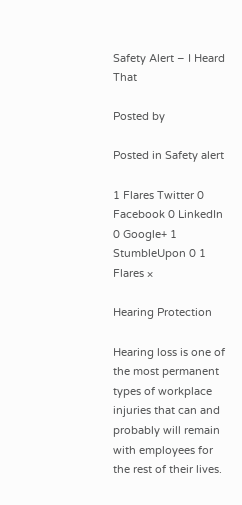Safety Alert – I Heard That

Posted by

Posted in Safety alert

1 Flares Twitter 0 Facebook 0 LinkedIn 0 Google+ 1 StumbleUpon 0 1 Flares ×

Hearing Protection

Hearing loss is one of the most permanent types of workplace injuries that can and probably will remain with employees for the rest of their lives.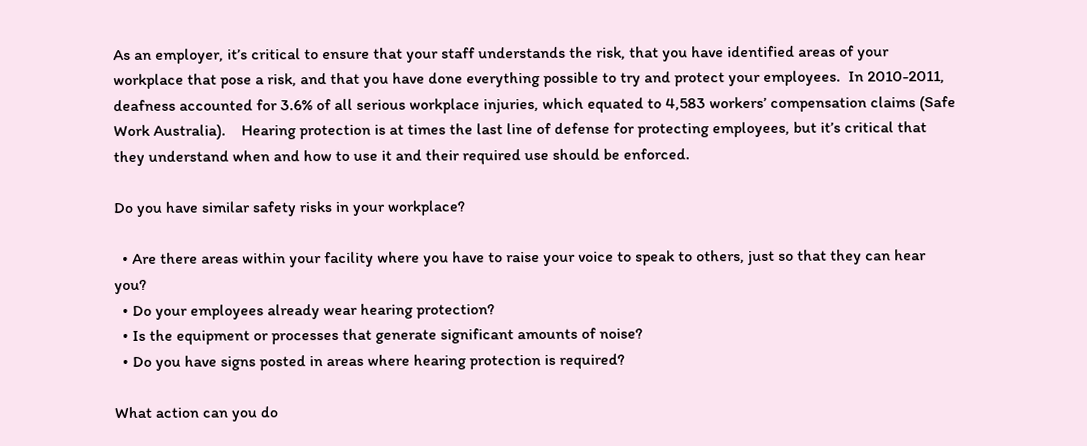As an employer, it’s critical to ensure that your staff understands the risk, that you have identified areas of your workplace that pose a risk, and that you have done everything possible to try and protect your employees.  In 2010-2011, deafness accounted for 3.6% of all serious workplace injuries, which equated to 4,583 workers’ compensation claims (Safe Work Australia).    Hearing protection is at times the last line of defense for protecting employees, but it’s critical that they understand when and how to use it and their required use should be enforced.

Do you have similar safety risks in your workplace?

  • Are there areas within your facility where you have to raise your voice to speak to others, just so that they can hear you?
  • Do your employees already wear hearing protection?
  • Is the equipment or processes that generate significant amounts of noise?
  • Do you have signs posted in areas where hearing protection is required?

What action can you do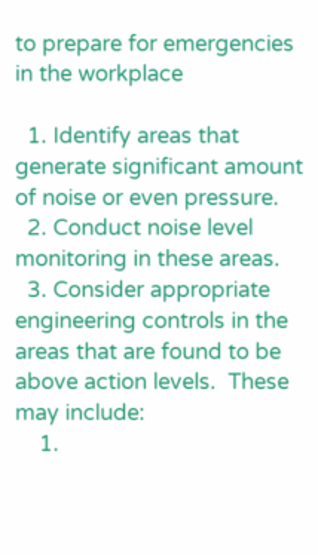to prepare for emergencies in the workplace

  1. Identify areas that generate significant amount of noise or even pressure.
  2. Conduct noise level monitoring in these areas.
  3. Consider appropriate engineering controls in the areas that are found to be above action levels.  These may include:
    1.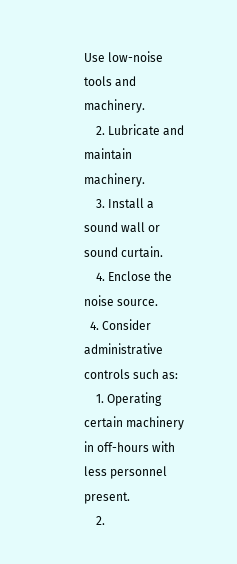Use low-noise tools and machinery.
    2. Lubricate and maintain machinery.
    3. Install a sound wall or sound curtain.
    4. Enclose the noise source.
  4. Consider administrative controls such as:
    1. Operating certain machinery in off-hours with less personnel present.
    2.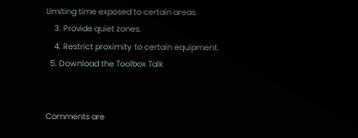Limiting time exposed to certain areas.
    3. Provide quiet zones.
    4. Restrict proximity to certain equipment.
  5. Download the Toolbox Talk


Comments are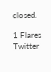closed.

1 Flares Twitter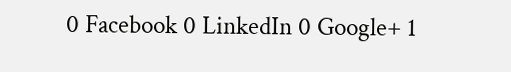0 Facebook 0 LinkedIn 0 Google+ 1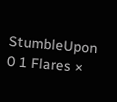StumbleUpon 0 1 Flares ×